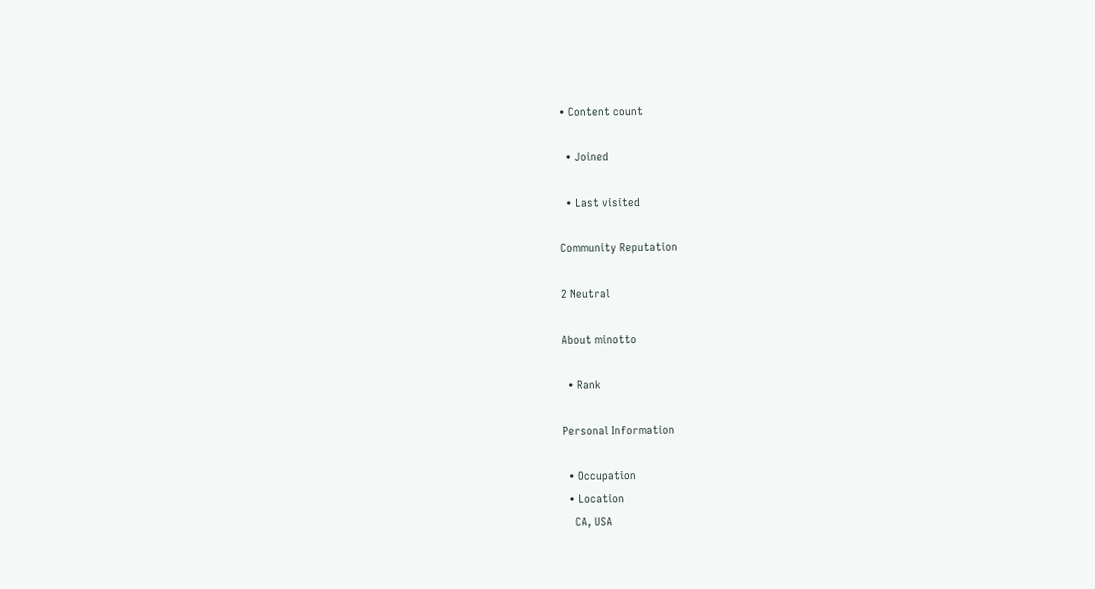• Content count

  • Joined

  • Last visited

Community Reputation

2 Neutral

About minotto

  • Rank

Personal Information

  • Occupation
  • Location
    CA, USA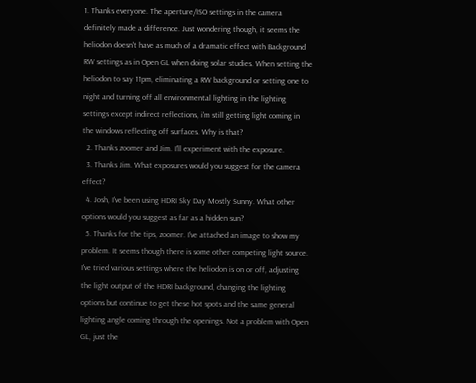1. Thanks everyone. The aperture/ISO settings in the camera definitely made a difference. Just wondering though, it seems the heliodon doesn't have as much of a dramatic effect with Background RW settings as in Open GL when doing solar studies. When setting the heliodon to say 11pm, eliminating a RW background or setting one to night and turning off all environmental lighting in the lighting settings except indirect reflections, i'm still getting light coming in the windows reflecting off surfaces. Why is that?
  2. Thanks zoomer and Jim. I'll experiment with the exposure.
  3. Thanks Jim. What exposures would you suggest for the camera effect?
  4. Josh, I've been using HDRI Sky Day Mostly Sunny. What other options would you suggest as far as a hidden sun?
  5. Thanks for the tips, zoomer. I've attached an image to show my problem. It seems though there is some other competing light source. I've tried various settings where the heliodon is on or off, adjusting the light output of the HDRI background, changing the lighting options but continue to get these hot spots and the same general lighting angle coming through the openings. Not a problem with Open GL, just the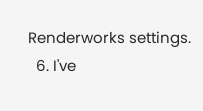Renderworks settings.
  6. I've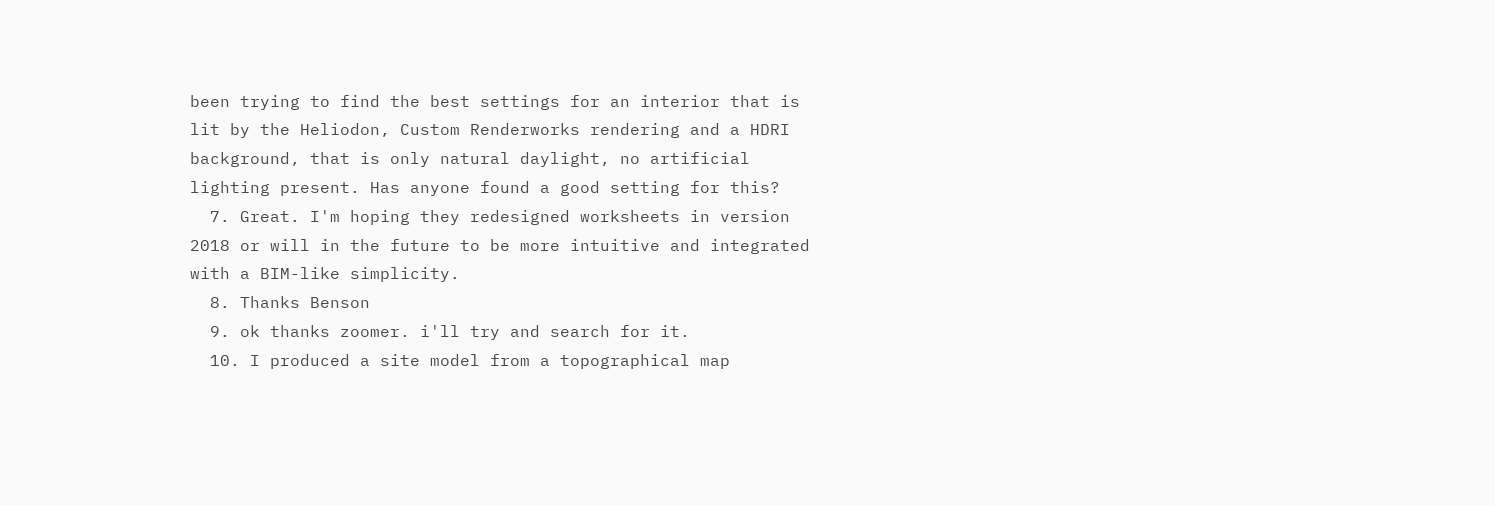been trying to find the best settings for an interior that is lit by the Heliodon, Custom Renderworks rendering and a HDRI background, that is only natural daylight, no artificial lighting present. Has anyone found a good setting for this?
  7. Great. I'm hoping they redesigned worksheets in version 2018 or will in the future to be more intuitive and integrated with a BIM-like simplicity.
  8. Thanks Benson
  9. ok thanks zoomer. i'll try and search for it.
  10. I produced a site model from a topographical map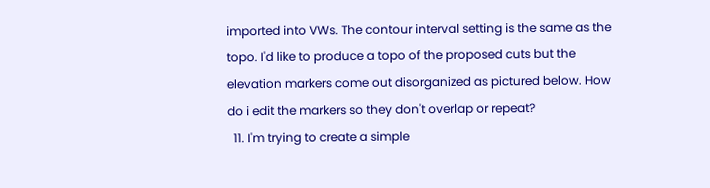imported into VWs. The contour interval setting is the same as the topo. I'd like to produce a topo of the proposed cuts but the elevation markers come out disorganized as pictured below. How do i edit the markers so they don't overlap or repeat?
  11. I'm trying to create a simple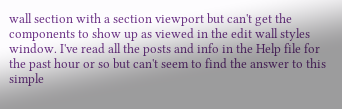wall section with a section viewport but can't get the components to show up as viewed in the edit wall styles window. I've read all the posts and info in the Help file for the past hour or so but can't seem to find the answer to this simple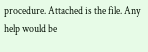procedure. Attached is the file. Any help would be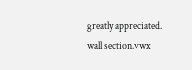greatly appreciated. wall section.vwx